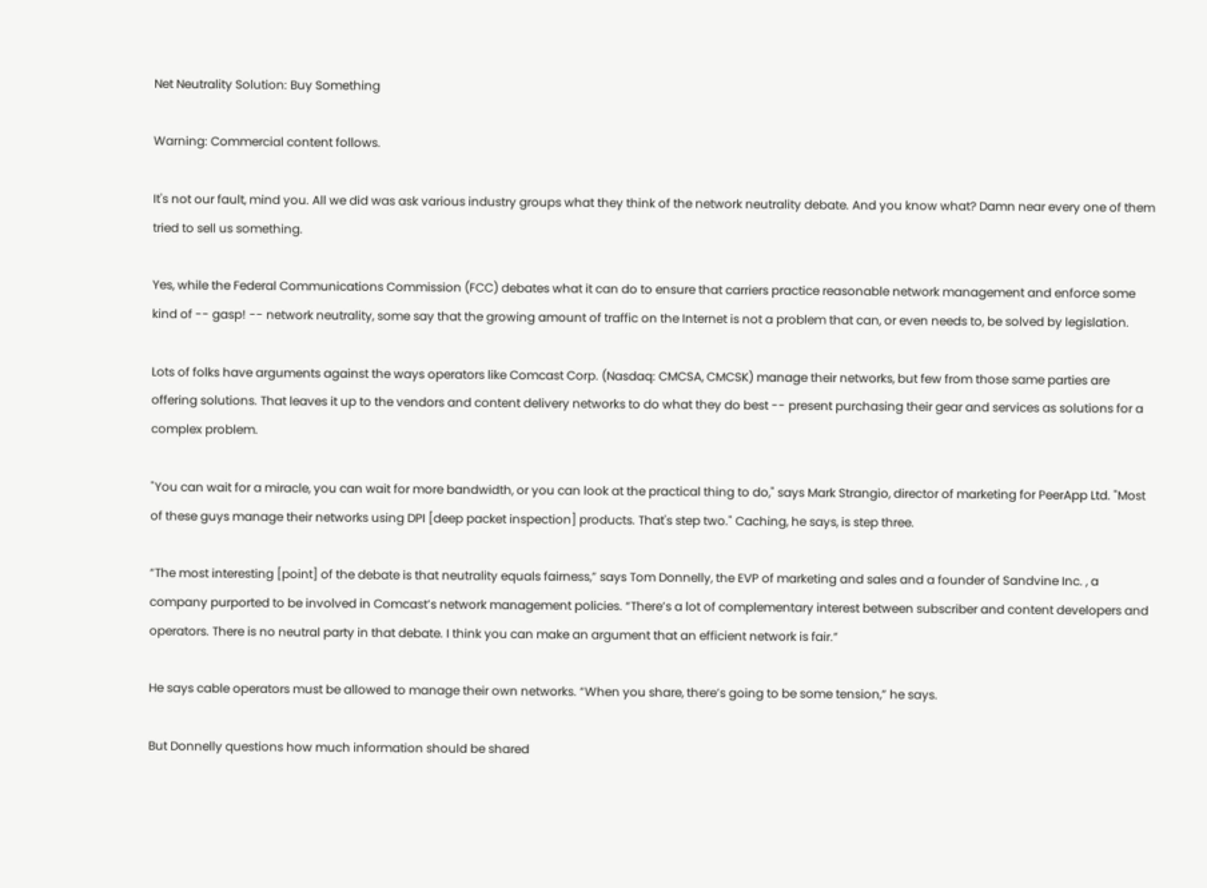Net Neutrality Solution: Buy Something

Warning: Commercial content follows.

It's not our fault, mind you. All we did was ask various industry groups what they think of the network neutrality debate. And you know what? Damn near every one of them tried to sell us something.

Yes, while the Federal Communications Commission (FCC) debates what it can do to ensure that carriers practice reasonable network management and enforce some kind of -- gasp! -- network neutrality, some say that the growing amount of traffic on the Internet is not a problem that can, or even needs to, be solved by legislation.

Lots of folks have arguments against the ways operators like Comcast Corp. (Nasdaq: CMCSA, CMCSK) manage their networks, but few from those same parties are offering solutions. That leaves it up to the vendors and content delivery networks to do what they do best -- present purchasing their gear and services as solutions for a complex problem.

"You can wait for a miracle, you can wait for more bandwidth, or you can look at the practical thing to do," says Mark Strangio, director of marketing for PeerApp Ltd. "Most of these guys manage their networks using DPI [deep packet inspection] products. That's step two." Caching, he says, is step three.

“The most interesting [point] of the debate is that neutrality equals fairness,” says Tom Donnelly, the EVP of marketing and sales and a founder of Sandvine Inc. , a company purported to be involved in Comcast’s network management policies. “There’s a lot of complementary interest between subscriber and content developers and operators. There is no neutral party in that debate. I think you can make an argument that an efficient network is fair.”

He says cable operators must be allowed to manage their own networks. “When you share, there’s going to be some tension,” he says.

But Donnelly questions how much information should be shared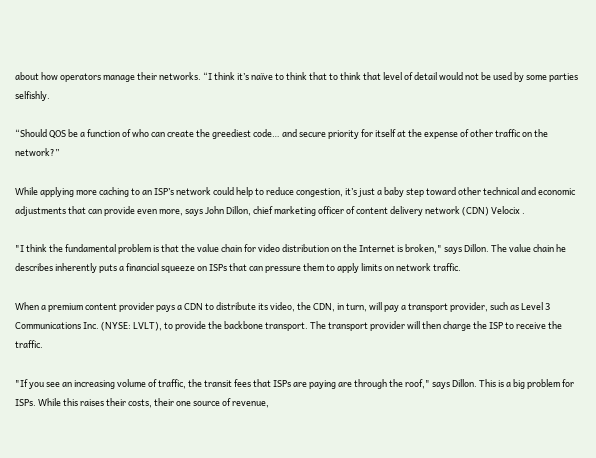about how operators manage their networks. “I think it’s naïve to think that to think that level of detail would not be used by some parties selfishly.

“Should QOS be a function of who can create the greediest code… and secure priority for itself at the expense of other traffic on the network?”

While applying more caching to an ISP’s network could help to reduce congestion, it’s just a baby step toward other technical and economic adjustments that can provide even more, says John Dillon, chief marketing officer of content delivery network (CDN) Velocix .

"I think the fundamental problem is that the value chain for video distribution on the Internet is broken," says Dillon. The value chain he describes inherently puts a financial squeeze on ISPs that can pressure them to apply limits on network traffic.

When a premium content provider pays a CDN to distribute its video, the CDN, in turn, will pay a transport provider, such as Level 3 Communications Inc. (NYSE: LVLT), to provide the backbone transport. The transport provider will then charge the ISP to receive the traffic.

"If you see an increasing volume of traffic, the transit fees that ISPs are paying are through the roof," says Dillon. This is a big problem for ISPs. While this raises their costs, their one source of revenue,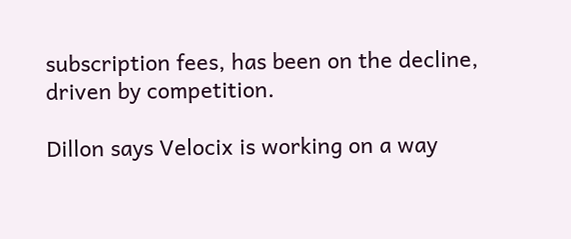subscription fees, has been on the decline, driven by competition.

Dillon says Velocix is working on a way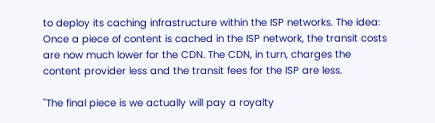to deploy its caching infrastructure within the ISP networks. The idea: Once a piece of content is cached in the ISP network, the transit costs are now much lower for the CDN. The CDN, in turn, charges the content provider less and the transit fees for the ISP are less.

"The final piece is we actually will pay a royalty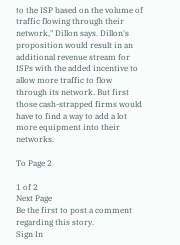to the ISP based on the volume of traffic flowing through their network," Dillon says. Dillon's proposition would result in an additional revenue stream for ISPs with the added incentive to allow more traffic to flow through its network. But first those cash-strapped firms would have to find a way to add a lot more equipment into their networks.

To Page 2

1 of 2
Next Page
Be the first to post a comment regarding this story.
Sign In